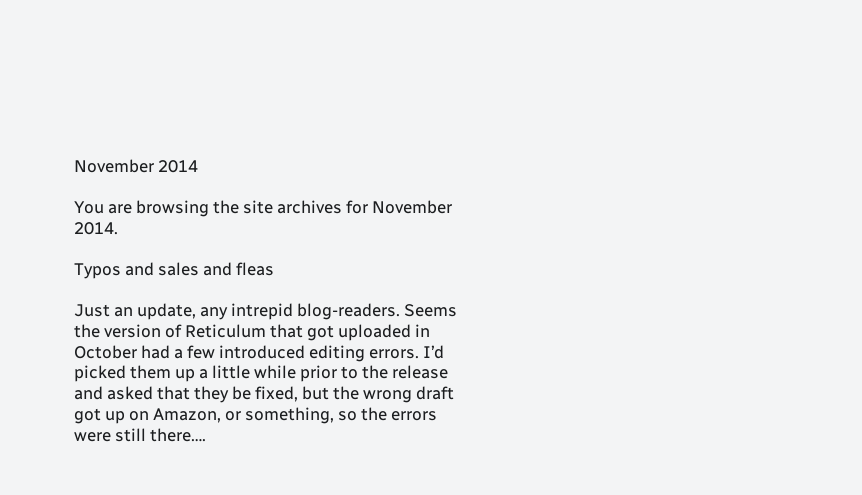November 2014

You are browsing the site archives for November 2014.

Typos and sales and fleas

Just an update, any intrepid blog-readers. Seems the version of Reticulum that got uploaded in October had a few introduced editing errors. I’d picked them up a little while prior to the release and asked that they be fixed, but the wrong draft got up on Amazon, or something, so the errors were still there….